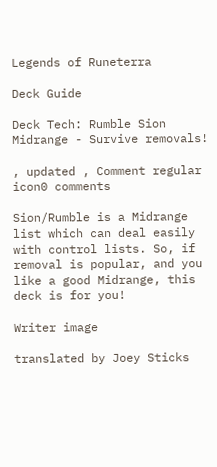Legends of Runeterra

Deck Guide

Deck Tech: Rumble Sion Midrange - Survive removals!

, updated , Comment regular icon0 comments

Sion/Rumble is a Midrange list which can deal easily with control lists. So, if removal is popular, and you like a good Midrange, this deck is for you!

Writer image

translated by Joey Sticks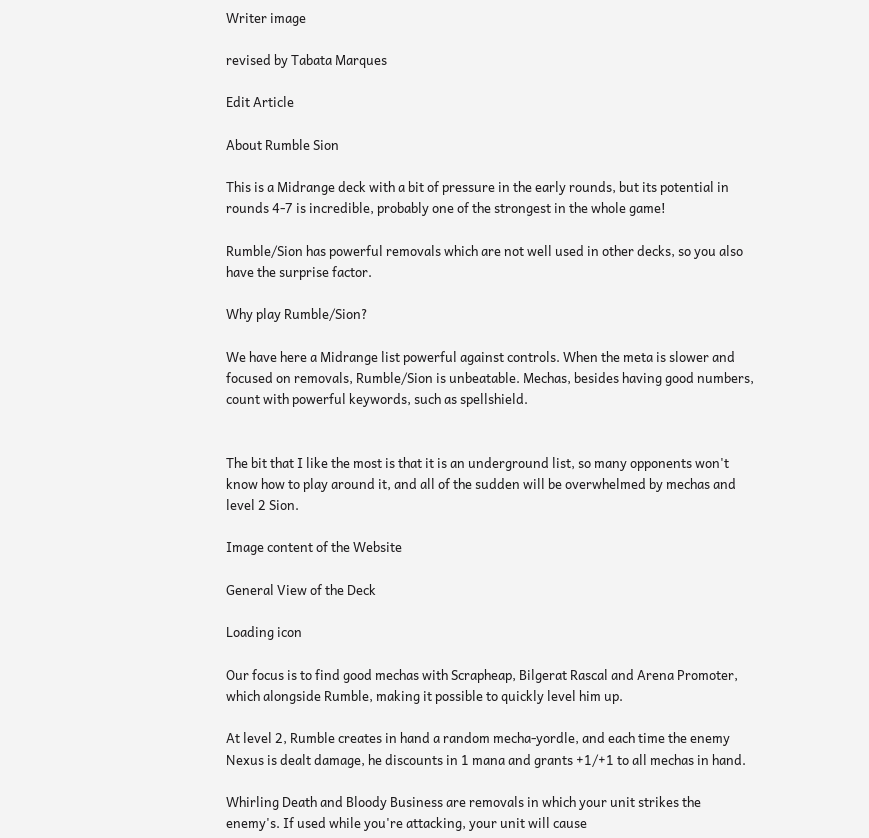Writer image

revised by Tabata Marques

Edit Article

About Rumble Sion

This is a Midrange deck with a bit of pressure in the early rounds, but its potential in rounds 4-7 is incredible, probably one of the strongest in the whole game!

Rumble/Sion has powerful removals which are not well used in other decks, so you also have the surprise factor.

Why play Rumble/Sion?

We have here a Midrange list powerful against controls. When the meta is slower and focused on removals, Rumble/Sion is unbeatable. Mechas, besides having good numbers, count with powerful keywords, such as spellshield.


The bit that I like the most is that it is an underground list, so many opponents won't know how to play around it, and all of the sudden will be overwhelmed by mechas and level 2 Sion.

Image content of the Website

General View of the Deck

Loading icon

Our focus is to find good mechas with Scrapheap, Bilgerat Rascal and Arena Promoter, which alongside Rumble, making it possible to quickly level him up.

At level 2, Rumble creates in hand a random mecha-yordle, and each time the enemy Nexus is dealt damage, he discounts in 1 mana and grants +1/+1 to all mechas in hand.

Whirling Death and Bloody Business are removals in which your unit strikes the enemy's. If used while you're attacking, your unit will cause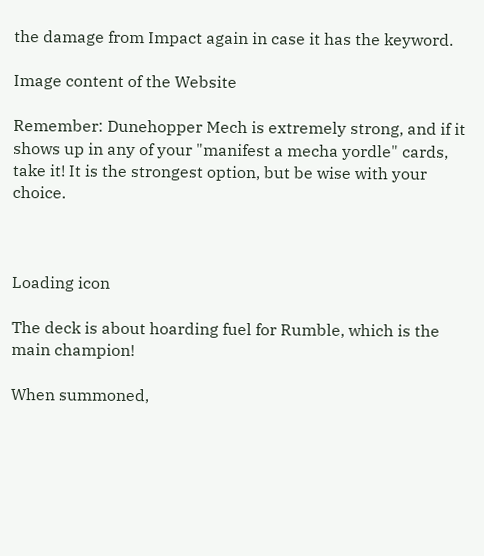the damage from Impact again in case it has the keyword.

Image content of the Website

Remember: Dunehopper Mech is extremely strong, and if it shows up in any of your "manifest a mecha yordle" cards, take it! It is the strongest option, but be wise with your choice.



Loading icon

The deck is about hoarding fuel for Rumble, which is the main champion!

When summoned,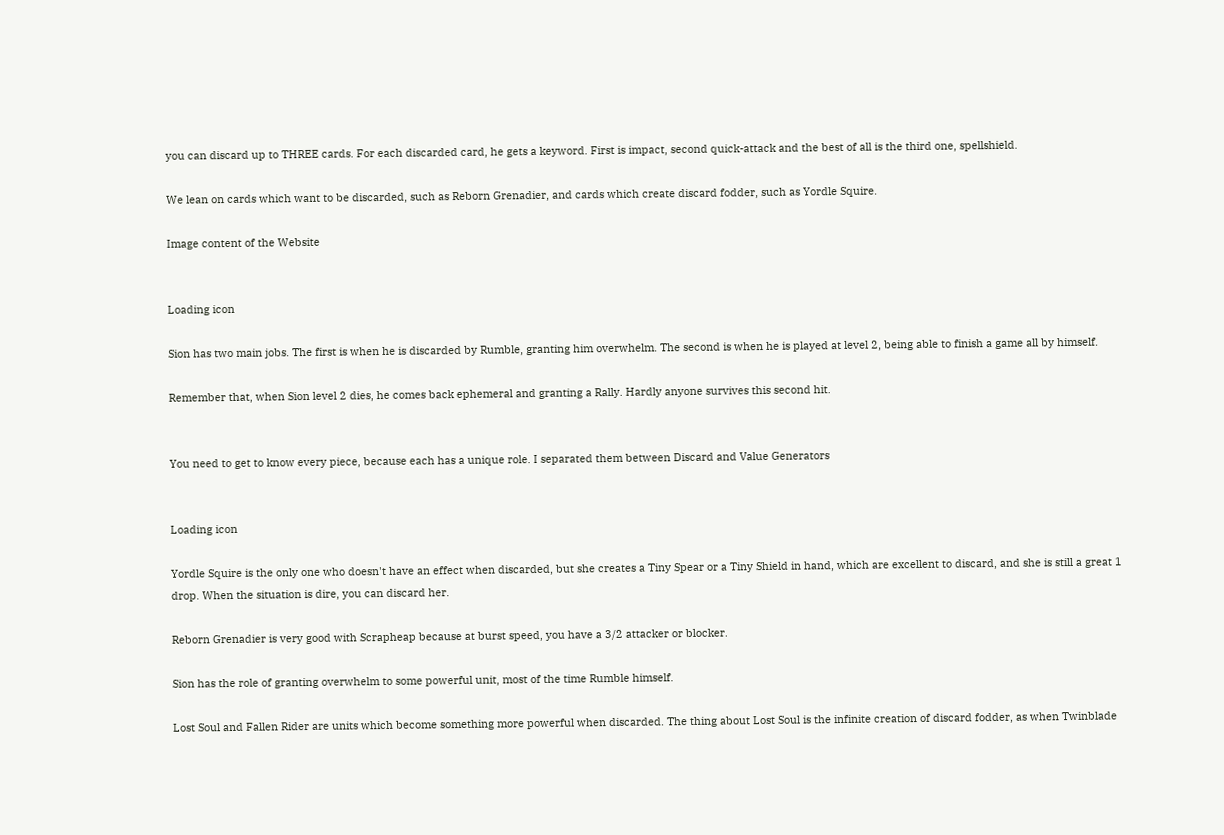you can discard up to THREE cards. For each discarded card, he gets a keyword. First is impact, second quick-attack and the best of all is the third one, spellshield.

We lean on cards which want to be discarded, such as Reborn Grenadier, and cards which create discard fodder, such as Yordle Squire.

Image content of the Website


Loading icon

Sion has two main jobs. The first is when he is discarded by Rumble, granting him overwhelm. The second is when he is played at level 2, being able to finish a game all by himself.

Remember that, when Sion level 2 dies, he comes back ephemeral and granting a Rally. Hardly anyone survives this second hit.


You need to get to know every piece, because each has a unique role. I separated them between Discard and Value Generators


Loading icon

Yordle Squire is the only one who doesn't have an effect when discarded, but she creates a Tiny Spear or a Tiny Shield in hand, which are excellent to discard, and she is still a great 1 drop. When the situation is dire, you can discard her.

Reborn Grenadier is very good with Scrapheap because at burst speed, you have a 3/2 attacker or blocker.

Sion has the role of granting overwhelm to some powerful unit, most of the time Rumble himself.

Lost Soul and Fallen Rider are units which become something more powerful when discarded. The thing about Lost Soul is the infinite creation of discard fodder, as when Twinblade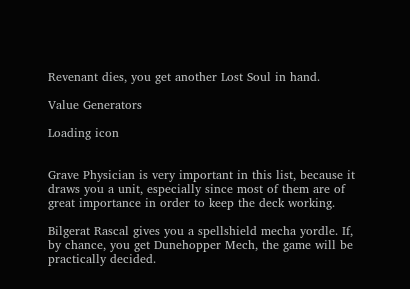Revenant dies, you get another Lost Soul in hand.

Value Generators

Loading icon


Grave Physician is very important in this list, because it draws you a unit, especially since most of them are of great importance in order to keep the deck working.

Bilgerat Rascal gives you a spellshield mecha yordle. If, by chance, you get Dunehopper Mech, the game will be practically decided.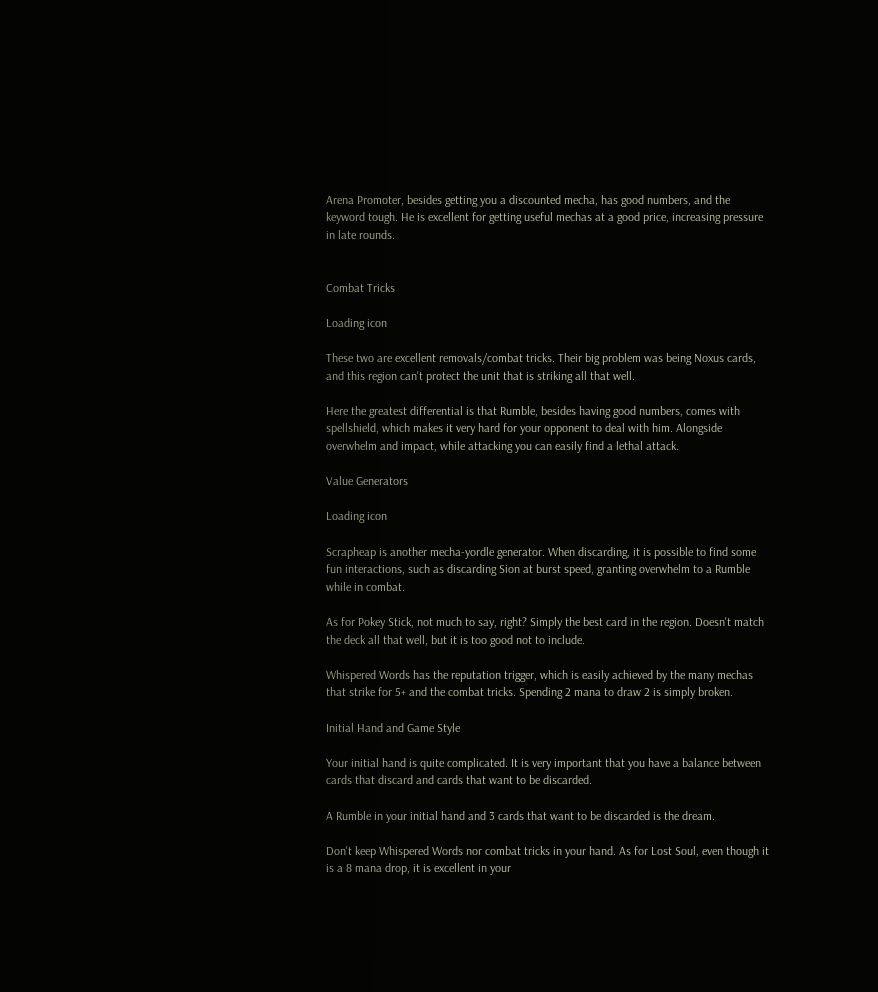Arena Promoter, besides getting you a discounted mecha, has good numbers, and the keyword tough. He is excellent for getting useful mechas at a good price, increasing pressure in late rounds.


Combat Tricks

Loading icon

These two are excellent removals/combat tricks. Their big problem was being Noxus cards, and this region can't protect the unit that is striking all that well.

Here the greatest differential is that Rumble, besides having good numbers, comes with spellshield, which makes it very hard for your opponent to deal with him. Alongside overwhelm and impact, while attacking you can easily find a lethal attack.

Value Generators

Loading icon

Scrapheap is another mecha-yordle generator. When discarding, it is possible to find some fun interactions, such as discarding Sion at burst speed, granting overwhelm to a Rumble while in combat.

As for Pokey Stick, not much to say, right? Simply the best card in the region. Doesn't match the deck all that well, but it is too good not to include.

Whispered Words has the reputation trigger, which is easily achieved by the many mechas that strike for 5+ and the combat tricks. Spending 2 mana to draw 2 is simply broken.

Initial Hand and Game Style

Your initial hand is quite complicated. It is very important that you have a balance between cards that discard and cards that want to be discarded.

A Rumble in your initial hand and 3 cards that want to be discarded is the dream.

Don't keep Whispered Words nor combat tricks in your hand. As for Lost Soul, even though it is a 8 mana drop, it is excellent in your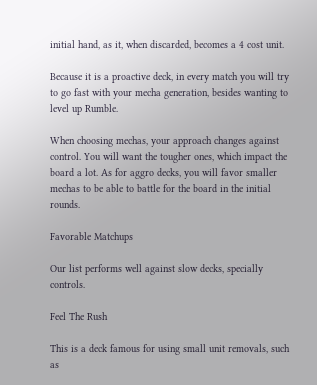initial hand, as it, when discarded, becomes a 4 cost unit.

Because it is a proactive deck, in every match you will try to go fast with your mecha generation, besides wanting to level up Rumble.

When choosing mechas, your approach changes against control. You will want the tougher ones, which impact the board a lot. As for aggro decks, you will favor smaller mechas to be able to battle for the board in the initial rounds.

Favorable Matchups

Our list performs well against slow decks, specially controls.

Feel The Rush

This is a deck famous for using small unit removals, such as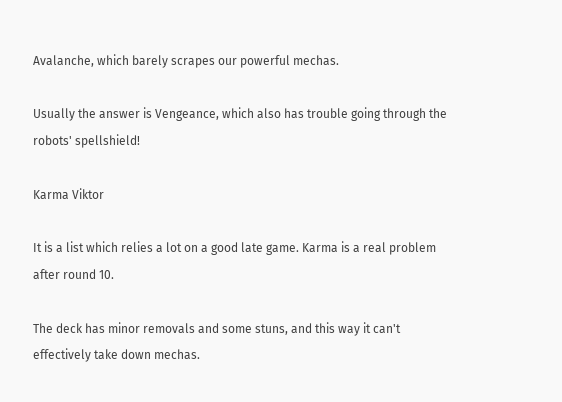Avalanche, which barely scrapes our powerful mechas.

Usually the answer is Vengeance, which also has trouble going through the robots' spellshield!

Karma Viktor

It is a list which relies a lot on a good late game. Karma is a real problem after round 10.

The deck has minor removals and some stuns, and this way it can't effectively take down mechas.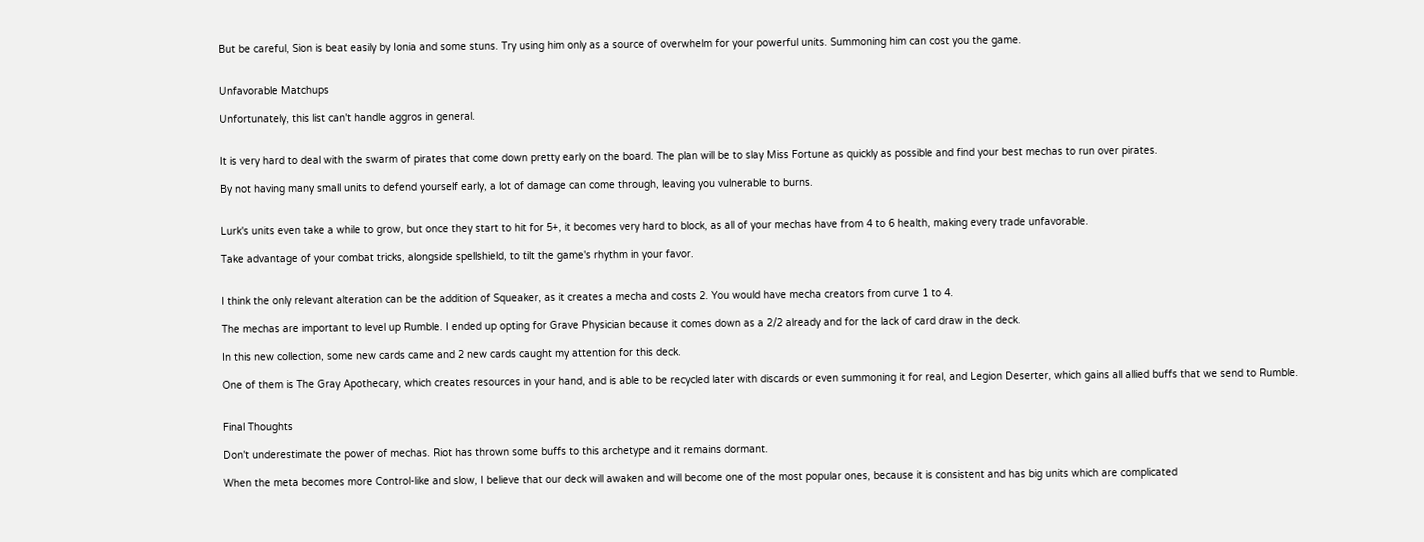But be careful, Sion is beat easily by Ionia and some stuns. Try using him only as a source of overwhelm for your powerful units. Summoning him can cost you the game.


Unfavorable Matchups

Unfortunately, this list can't handle aggros in general.


It is very hard to deal with the swarm of pirates that come down pretty early on the board. The plan will be to slay Miss Fortune as quickly as possible and find your best mechas to run over pirates.

By not having many small units to defend yourself early, a lot of damage can come through, leaving you vulnerable to burns.


Lurk's units even take a while to grow, but once they start to hit for 5+, it becomes very hard to block, as all of your mechas have from 4 to 6 health, making every trade unfavorable.

Take advantage of your combat tricks, alongside spellshield, to tilt the game's rhythm in your favor.


I think the only relevant alteration can be the addition of Squeaker, as it creates a mecha and costs 2. You would have mecha creators from curve 1 to 4.

The mechas are important to level up Rumble. I ended up opting for Grave Physician because it comes down as a 2/2 already and for the lack of card draw in the deck.

In this new collection, some new cards came and 2 new cards caught my attention for this deck.

One of them is The Gray Apothecary, which creates resources in your hand, and is able to be recycled later with discards or even summoning it for real, and Legion Deserter, which gains all allied buffs that we send to Rumble.


Final Thoughts

Don't underestimate the power of mechas. Riot has thrown some buffs to this archetype and it remains dormant.

When the meta becomes more Control-like and slow, I believe that our deck will awaken and will become one of the most popular ones, because it is consistent and has big units which are complicated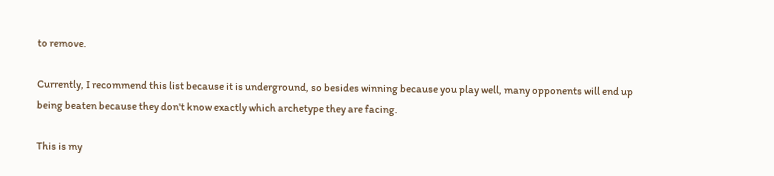to remove.

Currently, I recommend this list because it is underground, so besides winning because you play well, many opponents will end up being beaten because they don't know exactly which archetype they are facing.

This is my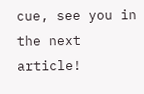cue, see you in the next article!